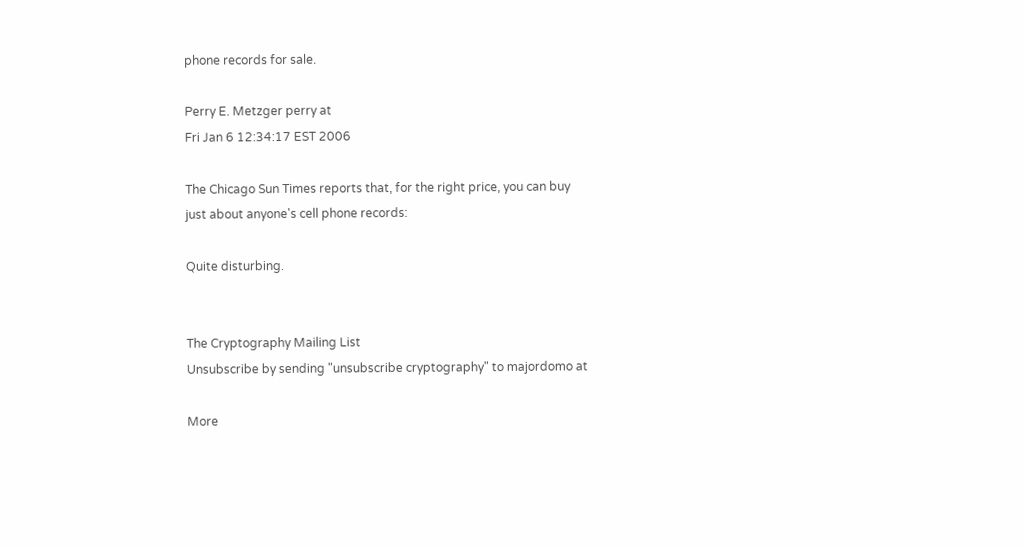phone records for sale.

Perry E. Metzger perry at
Fri Jan 6 12:34:17 EST 2006

The Chicago Sun Times reports that, for the right price, you can buy
just about anyone's cell phone records:

Quite disturbing.


The Cryptography Mailing List
Unsubscribe by sending "unsubscribe cryptography" to majordomo at

More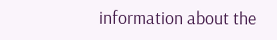information about the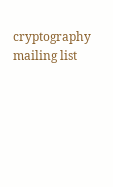cryptography mailing list